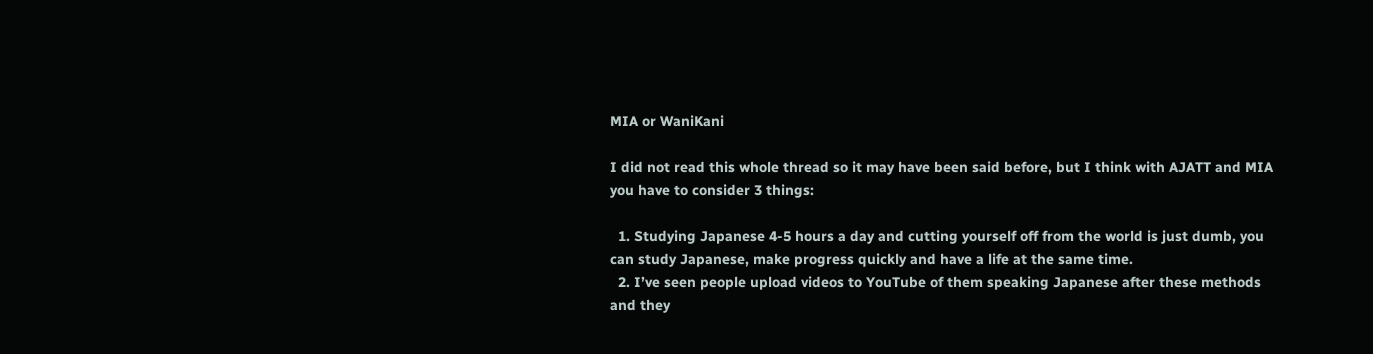MIA or WaniKani

I did not read this whole thread so it may have been said before, but I think with AJATT and MIA you have to consider 3 things:

  1. Studying Japanese 4-5 hours a day and cutting yourself off from the world is just dumb, you can study Japanese, make progress quickly and have a life at the same time.
  2. I’ve seen people upload videos to YouTube of them speaking Japanese after these methods and they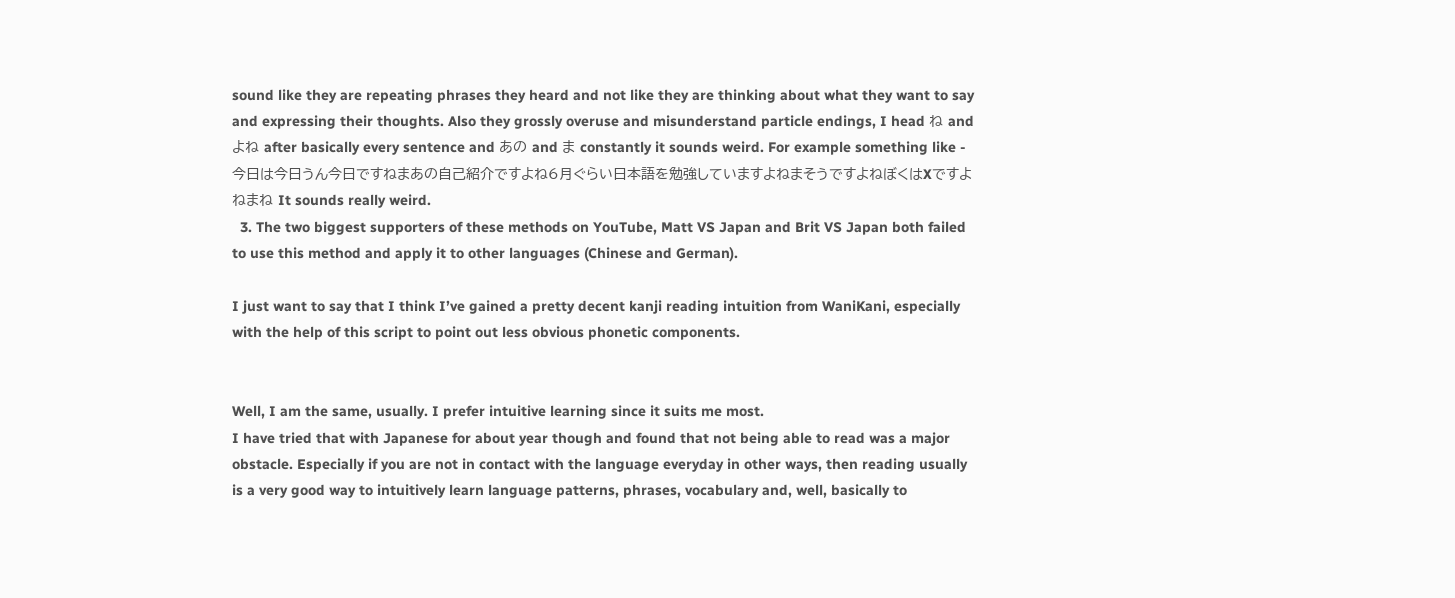sound like they are repeating phrases they heard and not like they are thinking about what they want to say and expressing their thoughts. Also they grossly overuse and misunderstand particle endings, I head ね and よね after basically every sentence and あの and ま constantly it sounds weird. For example something like - 今日は今日うん今日ですねまあの自己紹介ですよね6月ぐらい日本語を勉強していますよねまそうですよねぼくはXですよねまね It sounds really weird.
  3. The two biggest supporters of these methods on YouTube, Matt VS Japan and Brit VS Japan both failed to use this method and apply it to other languages (Chinese and German).

I just want to say that I think I’ve gained a pretty decent kanji reading intuition from WaniKani, especially with the help of this script to point out less obvious phonetic components.


Well, I am the same, usually. I prefer intuitive learning since it suits me most.
I have tried that with Japanese for about year though and found that not being able to read was a major obstacle. Especially if you are not in contact with the language everyday in other ways, then reading usually is a very good way to intuitively learn language patterns, phrases, vocabulary and, well, basically to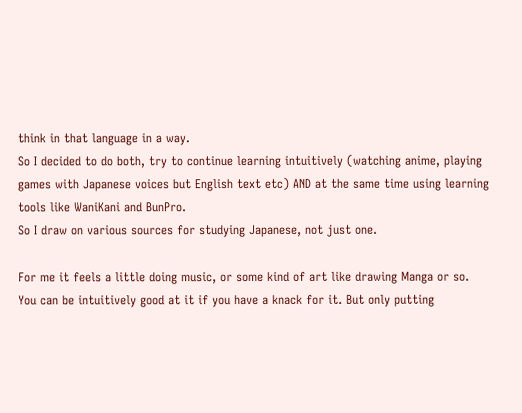think in that language in a way.
So I decided to do both, try to continue learning intuitively (watching anime, playing games with Japanese voices but English text etc) AND at the same time using learning tools like WaniKani and BunPro.
So I draw on various sources for studying Japanese, not just one.

For me it feels a little doing music, or some kind of art like drawing Manga or so.
You can be intuitively good at it if you have a knack for it. But only putting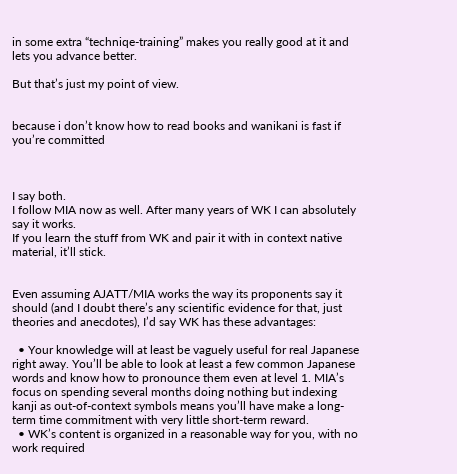in some extra “techniqe-training” makes you really good at it and lets you advance better.

But that’s just my point of view.


because i don’t know how to read books and wanikani is fast if you’re committed



I say both.
I follow MIA now as well. After many years of WK I can absolutely say it works.
If you learn the stuff from WK and pair it with in context native material, it’ll stick.


Even assuming AJATT/MIA works the way its proponents say it should (and I doubt there’s any scientific evidence for that, just theories and anecdotes), I’d say WK has these advantages:

  • Your knowledge will at least be vaguely useful for real Japanese right away. You’ll be able to look at least a few common Japanese words and know how to pronounce them even at level 1. MIA’s focus on spending several months doing nothing but indexing kanji as out-of-context symbols means you’ll have make a long-term time commitment with very little short-term reward.
  • WK’s content is organized in a reasonable way for you, with no work required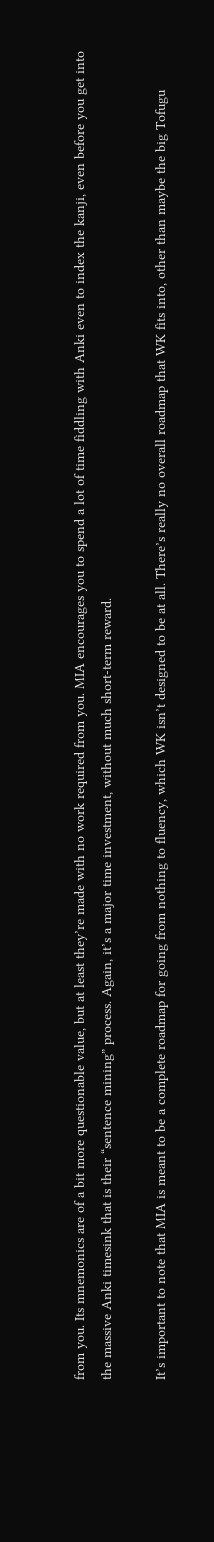from you. Its mnemonics are of a bit more questionable value, but at least they’re made with no work required from you. MIA encourages you to spend a lot of time fiddling with Anki even to index the kanji, even before you get into the massive Anki timesink that is their “sentence mining” process. Again, it’s a major time investment, without much short-term reward.

It’s important to note that MIA is meant to be a complete roadmap for going from nothing to fluency, which WK isn’t designed to be at all. There’s really no overall roadmap that WK fits into, other than maybe the big Tofugu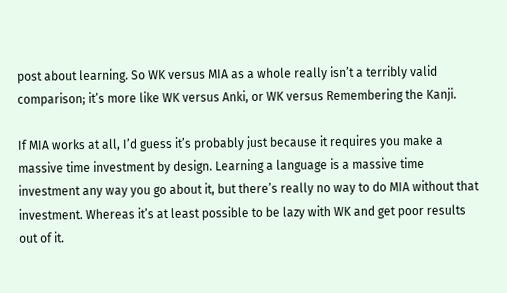post about learning. So WK versus MIA as a whole really isn’t a terribly valid comparison; it’s more like WK versus Anki, or WK versus Remembering the Kanji.

If MIA works at all, I’d guess it’s probably just because it requires you make a massive time investment by design. Learning a language is a massive time investment any way you go about it, but there’s really no way to do MIA without that investment. Whereas it’s at least possible to be lazy with WK and get poor results out of it.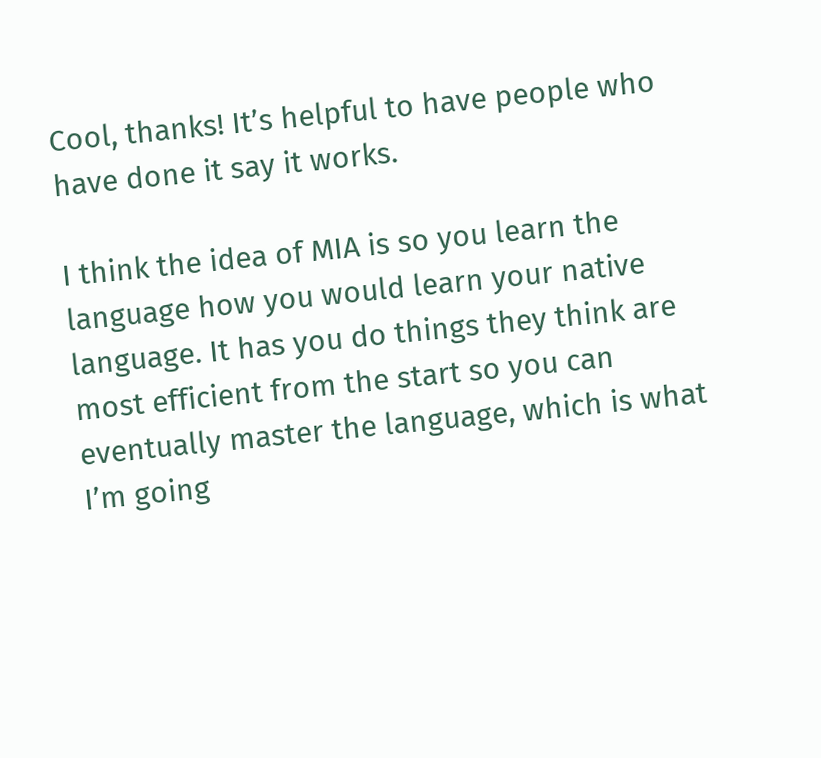Cool, thanks! It’s helpful to have people who have done it say it works.

I think the idea of MIA is so you learn the language how you would learn your native language. It has you do things they think are most efficient from the start so you can eventually master the language, which is what I’m going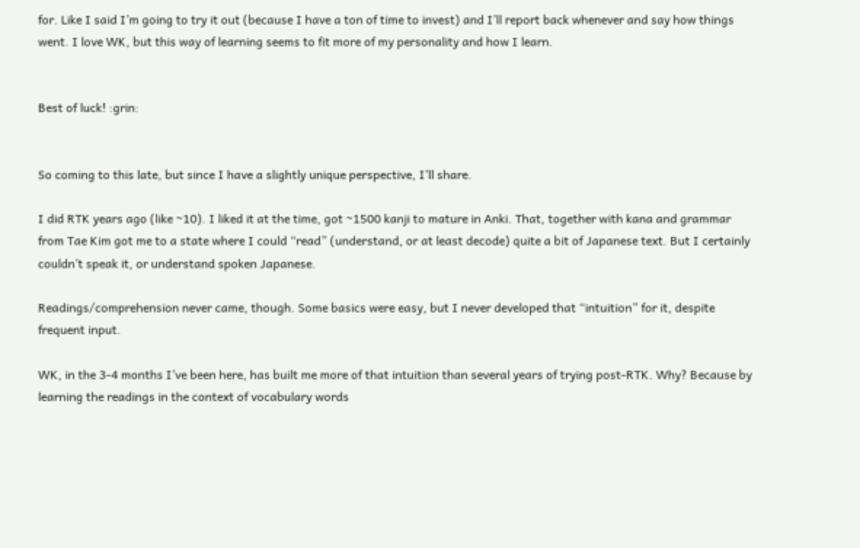for. Like I said I’m going to try it out (because I have a ton of time to invest) and I’ll report back whenever and say how things went. I love WK, but this way of learning seems to fit more of my personality and how I learn.


Best of luck! :grin:


So coming to this late, but since I have a slightly unique perspective, I’ll share.

I did RTK years ago (like ~10). I liked it at the time, got ~1500 kanji to mature in Anki. That, together with kana and grammar from Tae Kim got me to a state where I could “read” (understand, or at least decode) quite a bit of Japanese text. But I certainly couldn’t speak it, or understand spoken Japanese.

Readings/comprehension never came, though. Some basics were easy, but I never developed that “intuition” for it, despite frequent input.

WK, in the 3-4 months I’ve been here, has built me more of that intuition than several years of trying post-RTK. Why? Because by learning the readings in the context of vocabulary words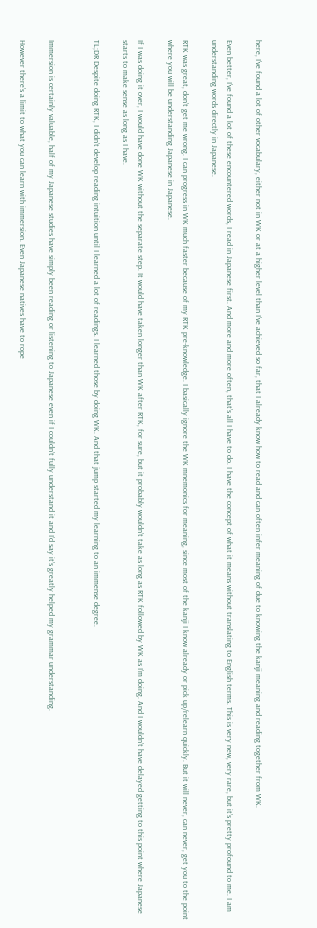here, I’ve found a lot of other vocabulary, either not in WK or at a higher level than I’ve achieved so far, that I already know how to read and can often infer meaning of due to knowing the kanji meaning and reading together from WK.

Even better, I’ve found a lot of these encountered words, I read in Japanese first. And more and more often, that’s all I have to do. I have the concept of what it means without translating to English terms. This is very new, very rare, but it’s pretty profound to me. I am understanding words directly in Japanese.

RTK was great, don’t get me wrong. I can progress in WK much faster because of my RTK pre-knowledge. I basically ignore the WK mnemonics for meaning, since most of the kanji I know already or pick up/relearn quickly. But it will never, can never, get you to the point where you will be understanding Japanese in Japanese.

If I was doing it over, I would have done WK without the separate step. It would have taken longer than WK after RTK, for sure, but it probably wouldn’t take as long as RTK followed by WK as I’m doing. And I wouldn’t have delayed getting to this point where Japanese starts to make sense as long as I have.

TL;DR Despite doing RTK, I didn’t develop reading intuition until I learned a lot of readings. I learned those by doing WK. And that jump started my learning to an immense degree.


Immersion is certainly valuable, half of my Japanese studies have simply been reading or listening to Japanese even if I couldn’t fully understand it and I’d say it’s greatly helped my grammar understanding.

However there’s a limit to what you can learn with immersion. Even Japanese natives have to rope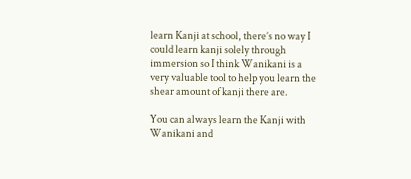learn Kanji at school, there’s no way I could learn kanji solely through immersion so I think Wanikani is a very valuable tool to help you learn the shear amount of kanji there are.

You can always learn the Kanji with Wanikani and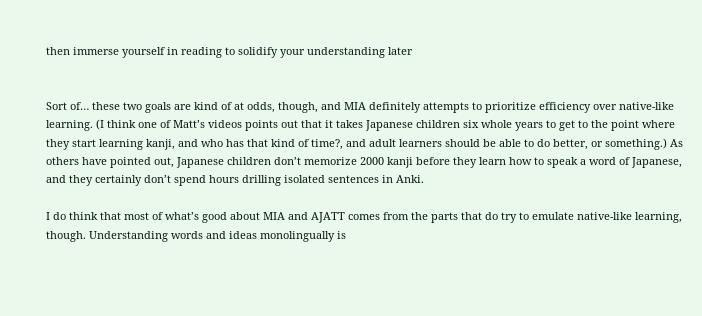then immerse yourself in reading to solidify your understanding later


Sort of… these two goals are kind of at odds, though, and MIA definitely attempts to prioritize efficiency over native-like learning. (I think one of Matt’s videos points out that it takes Japanese children six whole years to get to the point where they start learning kanji, and who has that kind of time?, and adult learners should be able to do better, or something.) As others have pointed out, Japanese children don’t memorize 2000 kanji before they learn how to speak a word of Japanese, and they certainly don’t spend hours drilling isolated sentences in Anki.

I do think that most of what’s good about MIA and AJATT comes from the parts that do try to emulate native-like learning, though. Understanding words and ideas monolingually is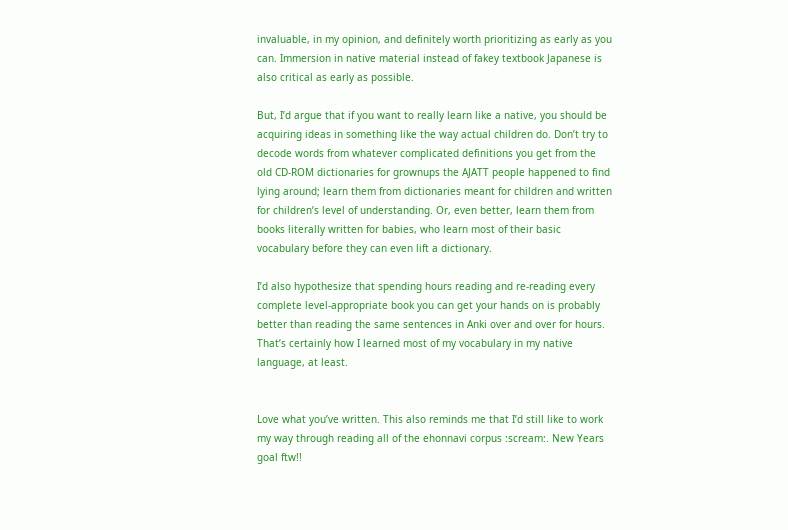invaluable, in my opinion, and definitely worth prioritizing as early as you can. Immersion in native material instead of fakey textbook Japanese is also critical as early as possible.

But, I’d argue that if you want to really learn like a native, you should be acquiring ideas in something like the way actual children do. Don’t try to decode words from whatever complicated definitions you get from the old CD-ROM dictionaries for grownups the AJATT people happened to find lying around; learn them from dictionaries meant for children and written for children’s level of understanding. Or, even better, learn them from books literally written for babies, who learn most of their basic vocabulary before they can even lift a dictionary.

I’d also hypothesize that spending hours reading and re-reading every complete level-appropriate book you can get your hands on is probably better than reading the same sentences in Anki over and over for hours. That’s certainly how I learned most of my vocabulary in my native language, at least.


Love what you’ve written. This also reminds me that I’d still like to work my way through reading all of the ehonnavi corpus :scream:. New Years goal ftw!!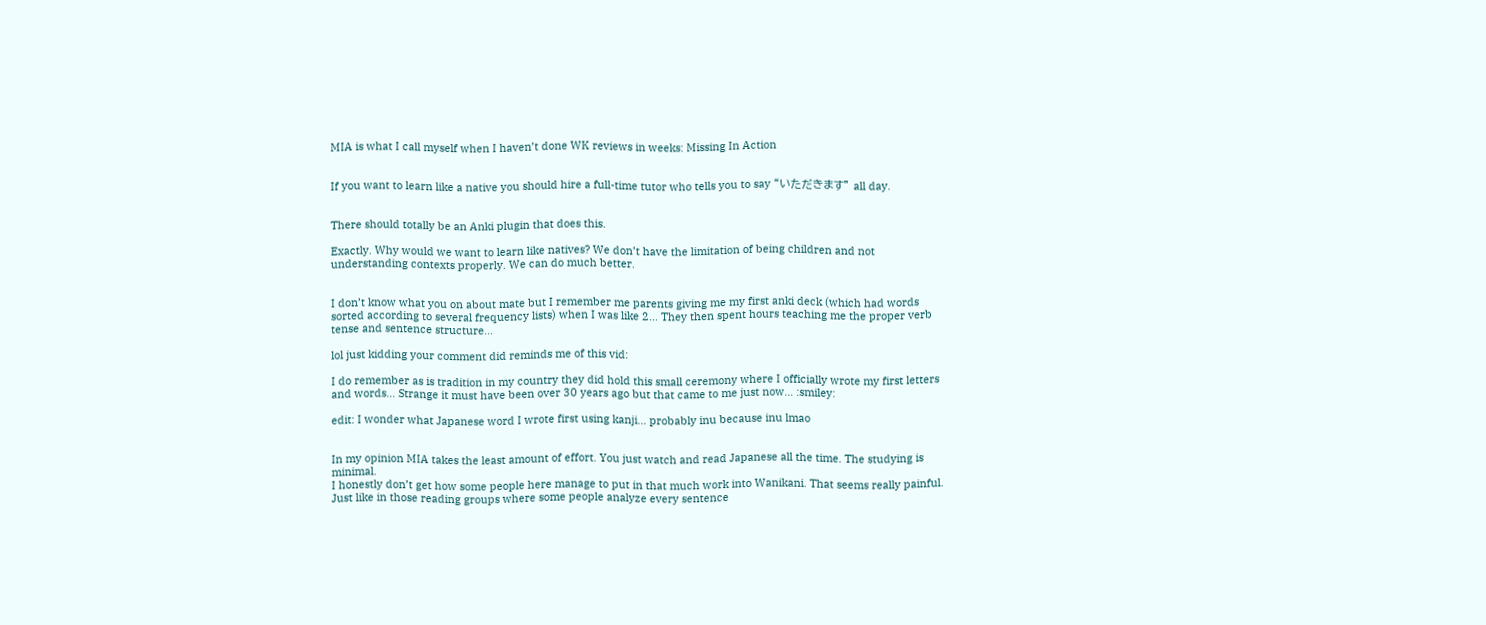MIA is what I call myself when I haven’t done WK reviews in weeks: Missing In Action


If you want to learn like a native you should hire a full-time tutor who tells you to say “いただきます” all day.


There should totally be an Anki plugin that does this.

Exactly. Why would we want to learn like natives? We don’t have the limitation of being children and not understanding contexts properly. We can do much better.


I don’t know what you on about mate but I remember me parents giving me my first anki deck (which had words sorted according to several frequency lists) when I was like 2… They then spent hours teaching me the proper verb tense and sentence structure…

lol just kidding your comment did reminds me of this vid:

I do remember as is tradition in my country they did hold this small ceremony where I officially wrote my first letters and words… Strange it must have been over 30 years ago but that came to me just now… :smiley:

edit: I wonder what Japanese word I wrote first using kanji… probably inu because inu lmao


In my opinion MIA takes the least amount of effort. You just watch and read Japanese all the time. The studying is minimal.
I honestly don’t get how some people here manage to put in that much work into Wanikani. That seems really painful. Just like in those reading groups where some people analyze every sentence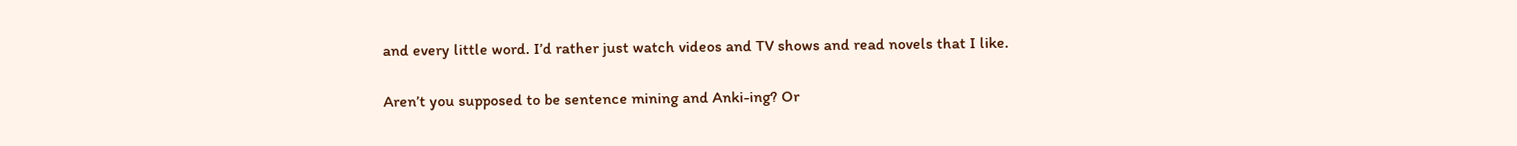and every little word. I’d rather just watch videos and TV shows and read novels that I like.

Aren’t you supposed to be sentence mining and Anki-ing? Or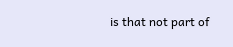is that not part of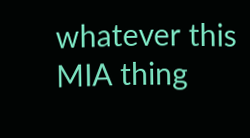whatever this MIA thing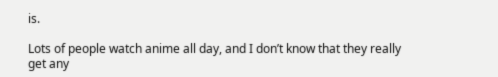is.

Lots of people watch anime all day, and I don’t know that they really get any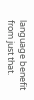language benefit from just that.